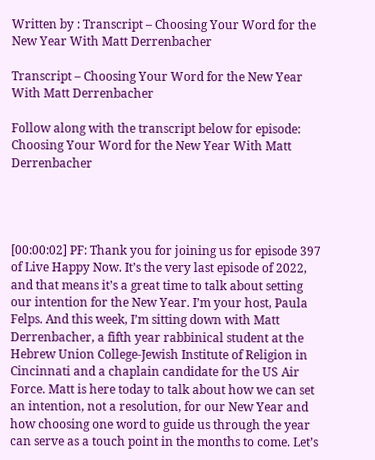Written by : Transcript – Choosing Your Word for the New Year With Matt Derrenbacher

Transcript – Choosing Your Word for the New Year With Matt Derrenbacher

Follow along with the transcript below for episode: Choosing Your Word for the New Year With Matt Derrenbacher




[00:00:02] PF: Thank you for joining us for episode 397 of Live Happy Now. It’s the very last episode of 2022, and that means it’s a great time to talk about setting our intention for the New Year. I’m your host, Paula Felps. And this week, I’m sitting down with Matt Derrenbacher, a fifth year rabbinical student at the Hebrew Union College-Jewish Institute of Religion in Cincinnati and a chaplain candidate for the US Air Force. Matt is here today to talk about how we can set an intention, not a resolution, for our New Year and how choosing one word to guide us through the year can serve as a touch point in the months to come. Let’s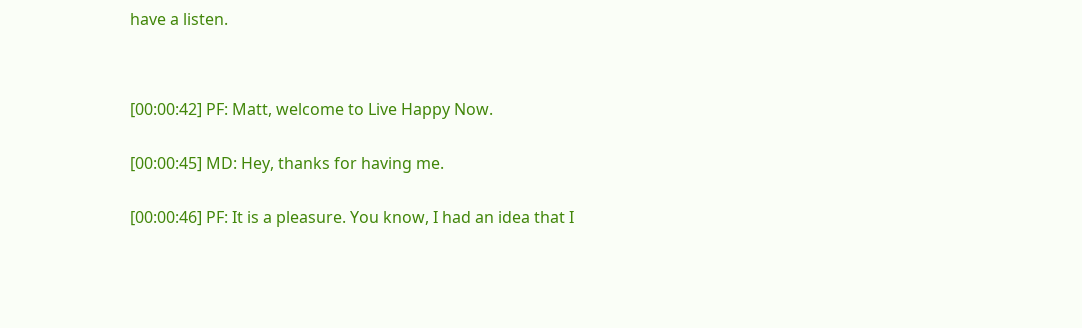have a listen.




[00:00:42] PF: Matt, welcome to Live Happy Now.


[00:00:45] MD: Hey, thanks for having me.


[00:00:46] PF: It is a pleasure. You know, I had an idea that I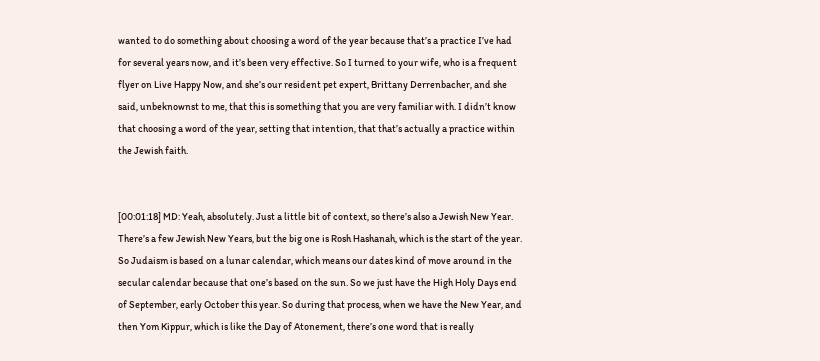wanted to do something about choosing a word of the year because that’s a practice I’ve had for several years now, and it’s been very effective. So I turned to your wife, who is a frequent flyer on Live Happy Now, and she’s our resident pet expert, Brittany Derrenbacher, and she said, unbeknownst to me, that this is something that you are very familiar with. I didn’t know that choosing a word of the year, setting that intention, that that’s actually a practice within the Jewish faith.


[00:01:18] MD: Yeah, absolutely. Just a little bit of context, so there’s also a Jewish New Year. There’s a few Jewish New Years, but the big one is Rosh Hashanah, which is the start of the year. So Judaism is based on a lunar calendar, which means our dates kind of move around in the secular calendar because that one’s based on the sun. So we just have the High Holy Days end of September, early October this year. So during that process, when we have the New Year, and then Yom Kippur, which is like the Day of Atonement, there’s one word that is really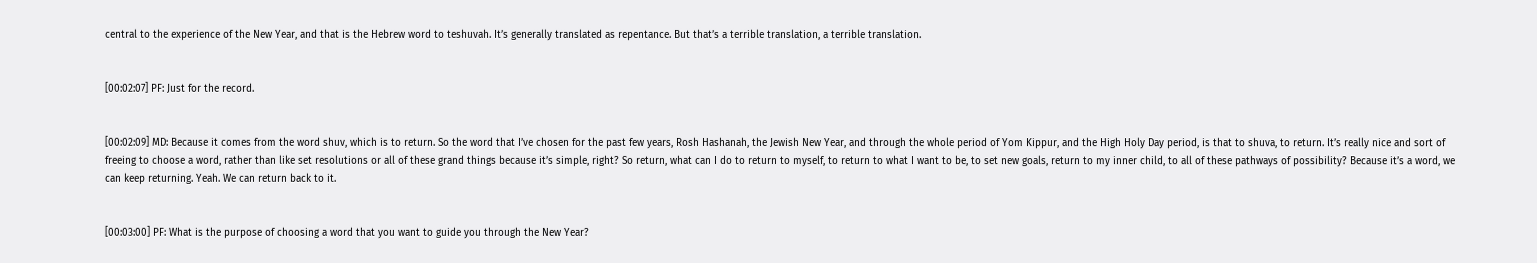central to the experience of the New Year, and that is the Hebrew word to teshuvah. It’s generally translated as repentance. But that’s a terrible translation, a terrible translation.


[00:02:07] PF: Just for the record.


[00:02:09] MD: Because it comes from the word shuv, which is to return. So the word that I’ve chosen for the past few years, Rosh Hashanah, the Jewish New Year, and through the whole period of Yom Kippur, and the High Holy Day period, is that to shuva, to return. It’s really nice and sort of freeing to choose a word, rather than like set resolutions or all of these grand things because it’s simple, right? So return, what can I do to return to myself, to return to what I want to be, to set new goals, return to my inner child, to all of these pathways of possibility? Because it’s a word, we can keep returning. Yeah. We can return back to it.


[00:03:00] PF: What is the purpose of choosing a word that you want to guide you through the New Year?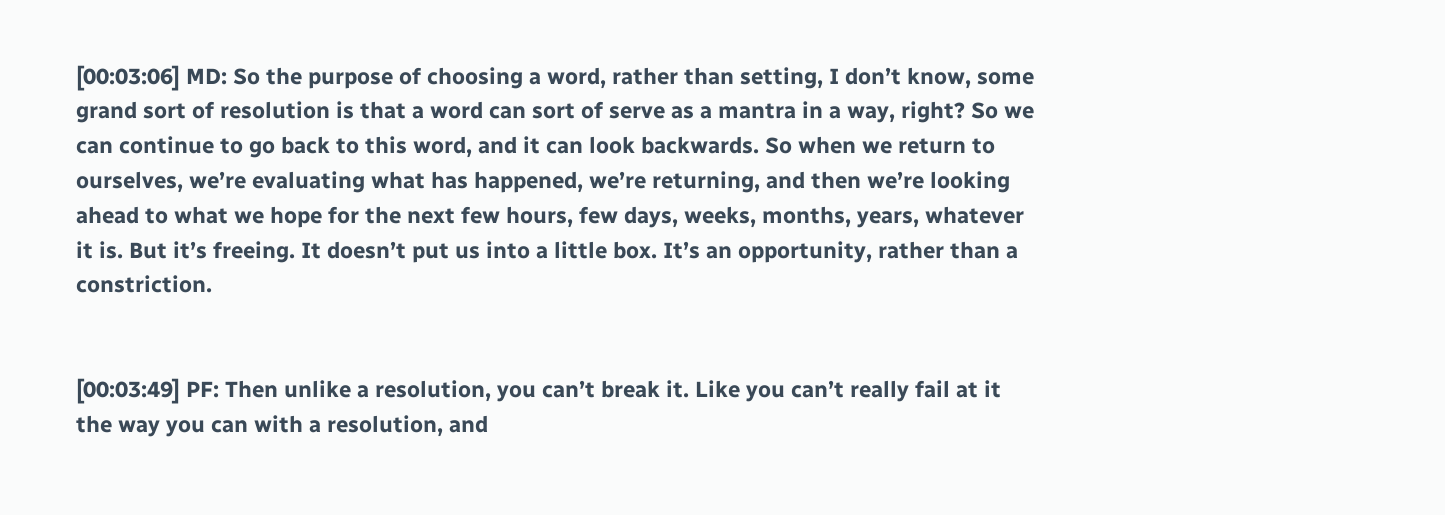[00:03:06] MD: So the purpose of choosing a word, rather than setting, I don’t know, some grand sort of resolution is that a word can sort of serve as a mantra in a way, right? So we can continue to go back to this word, and it can look backwards. So when we return to ourselves, we’re evaluating what has happened, we’re returning, and then we’re looking ahead to what we hope for the next few hours, few days, weeks, months, years, whatever it is. But it’s freeing. It doesn’t put us into a little box. It’s an opportunity, rather than a constriction.


[00:03:49] PF: Then unlike a resolution, you can’t break it. Like you can’t really fail at it the way you can with a resolution, and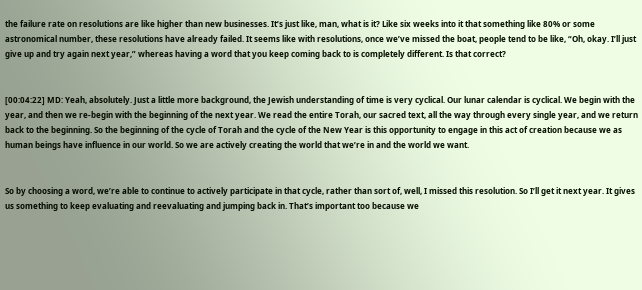the failure rate on resolutions are like higher than new businesses. It’s just like, man, what is it? Like six weeks into it that something like 80% or some astronomical number, these resolutions have already failed. It seems like with resolutions, once we’ve missed the boat, people tend to be like, “Oh, okay. I’ll just give up and try again next year,” whereas having a word that you keep coming back to is completely different. Is that correct?


[00:04:22] MD: Yeah, absolutely. Just a little more background, the Jewish understanding of time is very cyclical. Our lunar calendar is cyclical. We begin with the year, and then we re-begin with the beginning of the next year. We read the entire Torah, our sacred text, all the way through every single year, and we return back to the beginning. So the beginning of the cycle of Torah and the cycle of the New Year is this opportunity to engage in this act of creation because we as human beings have influence in our world. So we are actively creating the world that we’re in and the world we want.


So by choosing a word, we’re able to continue to actively participate in that cycle, rather than sort of, well, I missed this resolution. So I’ll get it next year. It gives us something to keep evaluating and reevaluating and jumping back in. That’s important too because we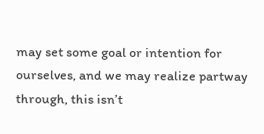may set some goal or intention for ourselves, and we may realize partway through, this isn’t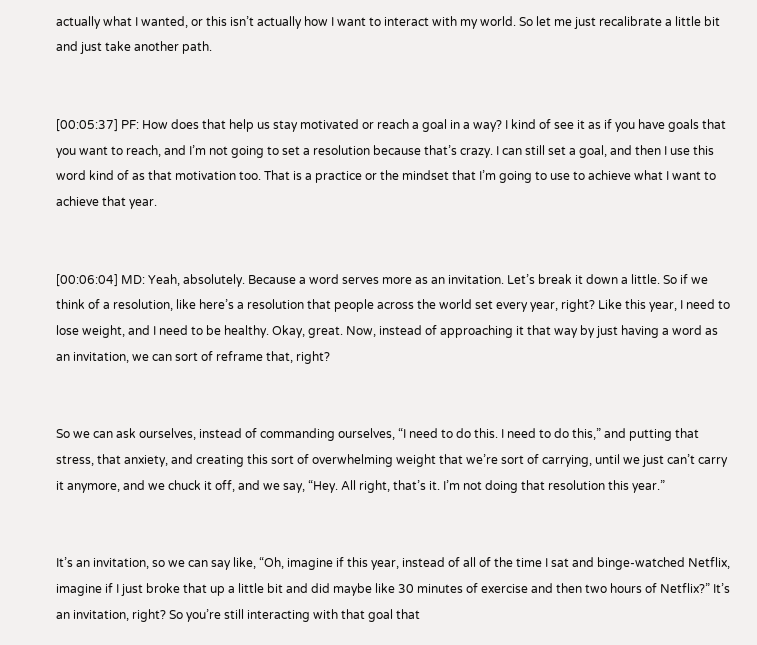actually what I wanted, or this isn’t actually how I want to interact with my world. So let me just recalibrate a little bit and just take another path.


[00:05:37] PF: How does that help us stay motivated or reach a goal in a way? I kind of see it as if you have goals that you want to reach, and I’m not going to set a resolution because that’s crazy. I can still set a goal, and then I use this word kind of as that motivation too. That is a practice or the mindset that I’m going to use to achieve what I want to achieve that year.


[00:06:04] MD: Yeah, absolutely. Because a word serves more as an invitation. Let’s break it down a little. So if we think of a resolution, like here’s a resolution that people across the world set every year, right? Like this year, I need to lose weight, and I need to be healthy. Okay, great. Now, instead of approaching it that way by just having a word as an invitation, we can sort of reframe that, right?


So we can ask ourselves, instead of commanding ourselves, “I need to do this. I need to do this,” and putting that stress, that anxiety, and creating this sort of overwhelming weight that we’re sort of carrying, until we just can’t carry it anymore, and we chuck it off, and we say, “Hey. All right, that’s it. I’m not doing that resolution this year.”


It’s an invitation, so we can say like, “Oh, imagine if this year, instead of all of the time I sat and binge-watched Netflix, imagine if I just broke that up a little bit and did maybe like 30 minutes of exercise and then two hours of Netflix?” It’s an invitation, right? So you’re still interacting with that goal that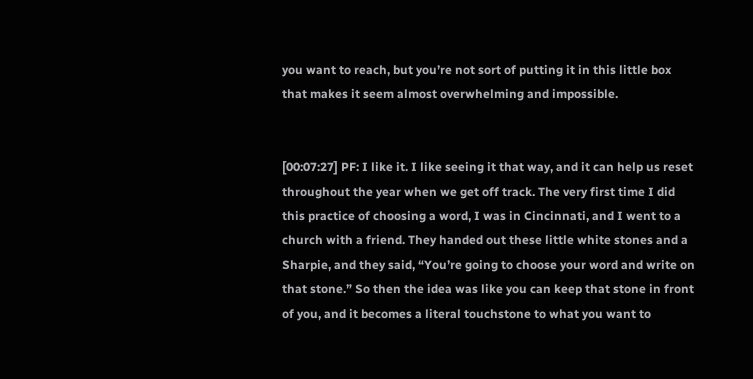you want to reach, but you’re not sort of putting it in this little box that makes it seem almost overwhelming and impossible.


[00:07:27] PF: I like it. I like seeing it that way, and it can help us reset throughout the year when we get off track. The very first time I did this practice of choosing a word, I was in Cincinnati, and I went to a church with a friend. They handed out these little white stones and a Sharpie, and they said, “You’re going to choose your word and write on that stone.” So then the idea was like you can keep that stone in front of you, and it becomes a literal touchstone to what you want to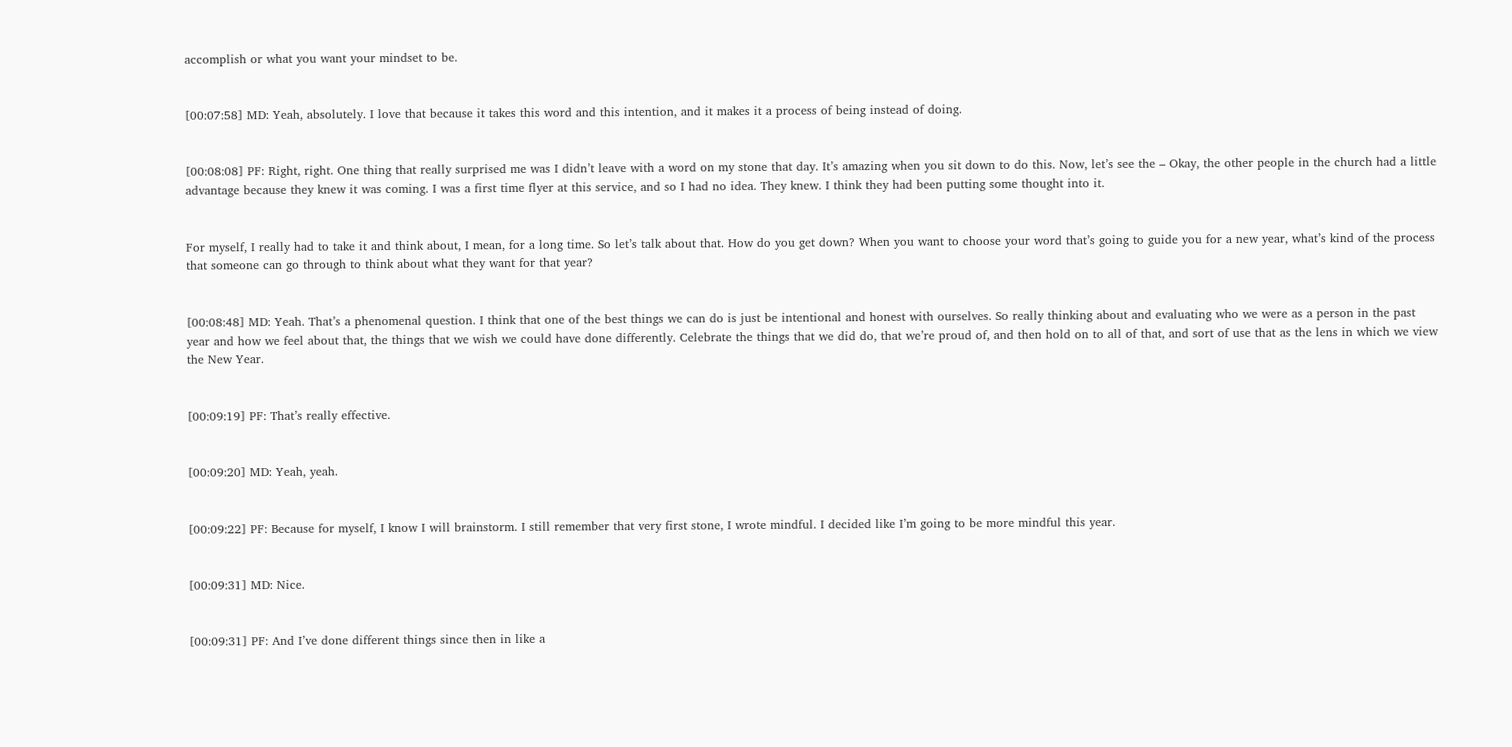accomplish or what you want your mindset to be.


[00:07:58] MD: Yeah, absolutely. I love that because it takes this word and this intention, and it makes it a process of being instead of doing.


[00:08:08] PF: Right, right. One thing that really surprised me was I didn’t leave with a word on my stone that day. It’s amazing when you sit down to do this. Now, let’s see the – Okay, the other people in the church had a little advantage because they knew it was coming. I was a first time flyer at this service, and so I had no idea. They knew. I think they had been putting some thought into it.


For myself, I really had to take it and think about, I mean, for a long time. So let’s talk about that. How do you get down? When you want to choose your word that’s going to guide you for a new year, what’s kind of the process that someone can go through to think about what they want for that year?


[00:08:48] MD: Yeah. That’s a phenomenal question. I think that one of the best things we can do is just be intentional and honest with ourselves. So really thinking about and evaluating who we were as a person in the past year and how we feel about that, the things that we wish we could have done differently. Celebrate the things that we did do, that we’re proud of, and then hold on to all of that, and sort of use that as the lens in which we view the New Year.


[00:09:19] PF: That’s really effective.


[00:09:20] MD: Yeah, yeah.


[00:09:22] PF: Because for myself, I know I will brainstorm. I still remember that very first stone, I wrote mindful. I decided like I’m going to be more mindful this year.


[00:09:31] MD: Nice.


[00:09:31] PF: And I’ve done different things since then in like a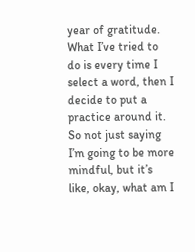year of gratitude. What I’ve tried to do is every time I select a word, then I decide to put a practice around it. So not just saying I’m going to be more mindful, but it’s like, okay, what am I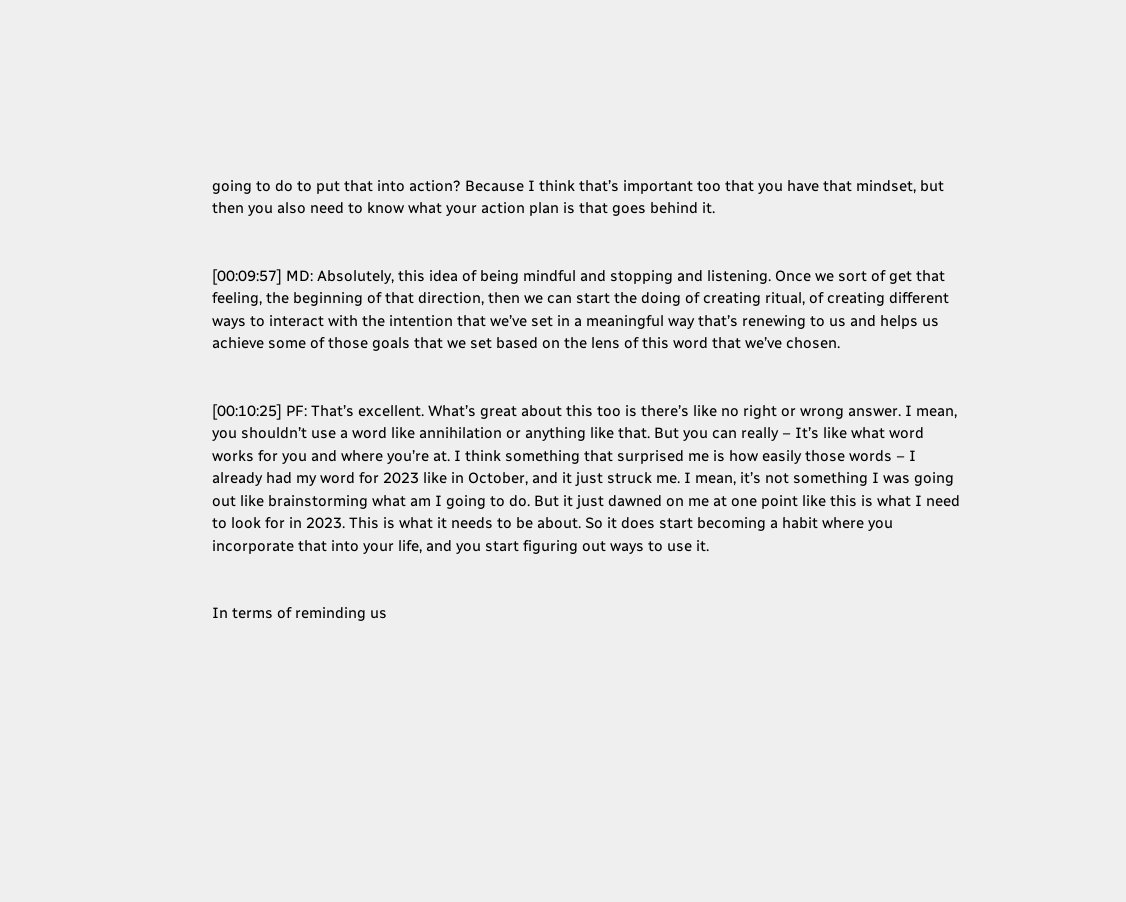going to do to put that into action? Because I think that’s important too that you have that mindset, but then you also need to know what your action plan is that goes behind it.


[00:09:57] MD: Absolutely, this idea of being mindful and stopping and listening. Once we sort of get that feeling, the beginning of that direction, then we can start the doing of creating ritual, of creating different ways to interact with the intention that we’ve set in a meaningful way that’s renewing to us and helps us achieve some of those goals that we set based on the lens of this word that we’ve chosen.


[00:10:25] PF: That’s excellent. What’s great about this too is there’s like no right or wrong answer. I mean, you shouldn’t use a word like annihilation or anything like that. But you can really – It’s like what word works for you and where you’re at. I think something that surprised me is how easily those words – I already had my word for 2023 like in October, and it just struck me. I mean, it’s not something I was going out like brainstorming what am I going to do. But it just dawned on me at one point like this is what I need to look for in 2023. This is what it needs to be about. So it does start becoming a habit where you incorporate that into your life, and you start figuring out ways to use it.


In terms of reminding us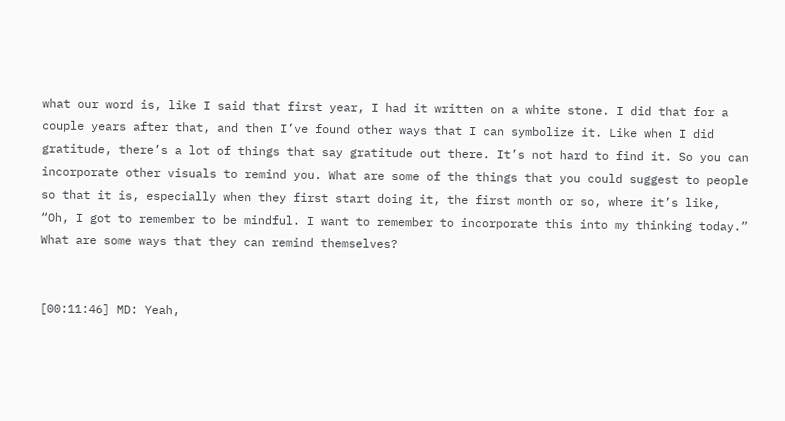what our word is, like I said that first year, I had it written on a white stone. I did that for a couple years after that, and then I’ve found other ways that I can symbolize it. Like when I did gratitude, there’s a lot of things that say gratitude out there. It’s not hard to find it. So you can incorporate other visuals to remind you. What are some of the things that you could suggest to people so that it is, especially when they first start doing it, the first month or so, where it’s like, “Oh, I got to remember to be mindful. I want to remember to incorporate this into my thinking today.” What are some ways that they can remind themselves?


[00:11:46] MD: Yeah,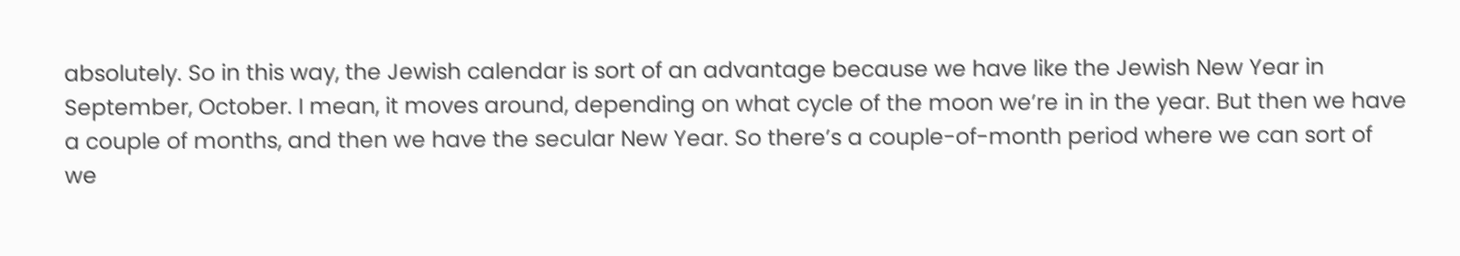absolutely. So in this way, the Jewish calendar is sort of an advantage because we have like the Jewish New Year in September, October. I mean, it moves around, depending on what cycle of the moon we’re in in the year. But then we have a couple of months, and then we have the secular New Year. So there’s a couple-of-month period where we can sort of we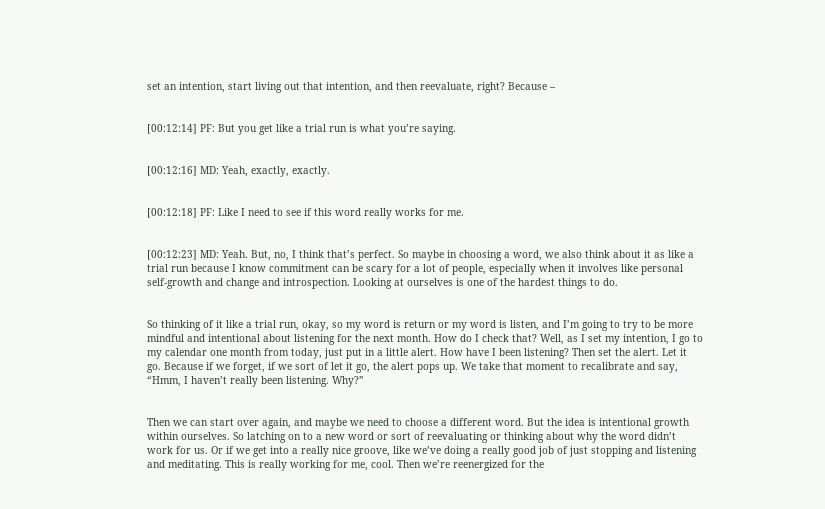set an intention, start living out that intention, and then reevaluate, right? Because –


[00:12:14] PF: But you get like a trial run is what you’re saying.


[00:12:16] MD: Yeah, exactly, exactly.


[00:12:18] PF: Like I need to see if this word really works for me.


[00:12:23] MD: Yeah. But, no, I think that’s perfect. So maybe in choosing a word, we also think about it as like a trial run because I know commitment can be scary for a lot of people, especially when it involves like personal self-growth and change and introspection. Looking at ourselves is one of the hardest things to do.


So thinking of it like a trial run, okay, so my word is return or my word is listen, and I’m going to try to be more mindful and intentional about listening for the next month. How do I check that? Well, as I set my intention, I go to my calendar one month from today, just put in a little alert. How have I been listening? Then set the alert. Let it go. Because if we forget, if we sort of let it go, the alert pops up. We take that moment to recalibrate and say, “Hmm, I haven’t really been listening. Why?”


Then we can start over again, and maybe we need to choose a different word. But the idea is intentional growth within ourselves. So latching on to a new word or sort of reevaluating or thinking about why the word didn’t work for us. Or if we get into a really nice groove, like we’ve doing a really good job of just stopping and listening and meditating. This is really working for me, cool. Then we’re reenergized for the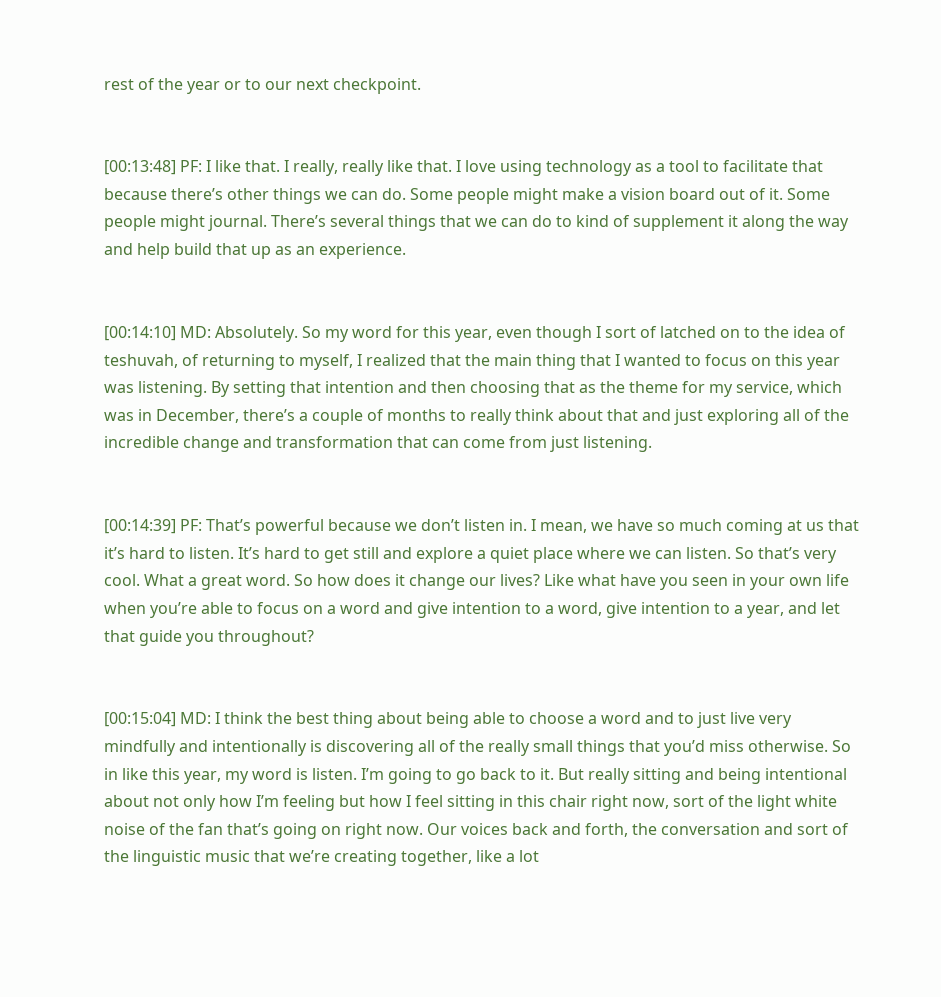rest of the year or to our next checkpoint.


[00:13:48] PF: I like that. I really, really like that. I love using technology as a tool to facilitate that because there’s other things we can do. Some people might make a vision board out of it. Some people might journal. There’s several things that we can do to kind of supplement it along the way and help build that up as an experience.


[00:14:10] MD: Absolutely. So my word for this year, even though I sort of latched on to the idea of teshuvah, of returning to myself, I realized that the main thing that I wanted to focus on this year was listening. By setting that intention and then choosing that as the theme for my service, which was in December, there’s a couple of months to really think about that and just exploring all of the incredible change and transformation that can come from just listening.


[00:14:39] PF: That’s powerful because we don’t listen in. I mean, we have so much coming at us that it’s hard to listen. It’s hard to get still and explore a quiet place where we can listen. So that’s very cool. What a great word. So how does it change our lives? Like what have you seen in your own life when you’re able to focus on a word and give intention to a word, give intention to a year, and let that guide you throughout?


[00:15:04] MD: I think the best thing about being able to choose a word and to just live very mindfully and intentionally is discovering all of the really small things that you’d miss otherwise. So in like this year, my word is listen. I’m going to go back to it. But really sitting and being intentional about not only how I’m feeling but how I feel sitting in this chair right now, sort of the light white noise of the fan that’s going on right now. Our voices back and forth, the conversation and sort of the linguistic music that we’re creating together, like a lot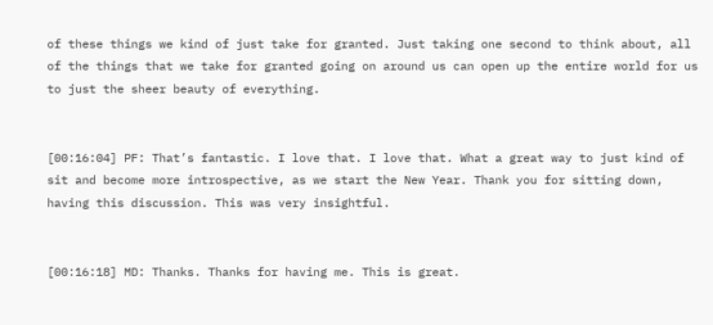of these things we kind of just take for granted. Just taking one second to think about, all of the things that we take for granted going on around us can open up the entire world for us to just the sheer beauty of everything.


[00:16:04] PF: That’s fantastic. I love that. I love that. What a great way to just kind of sit and become more introspective, as we start the New Year. Thank you for sitting down, having this discussion. This was very insightful.


[00:16:18] MD: Thanks. Thanks for having me. This is great.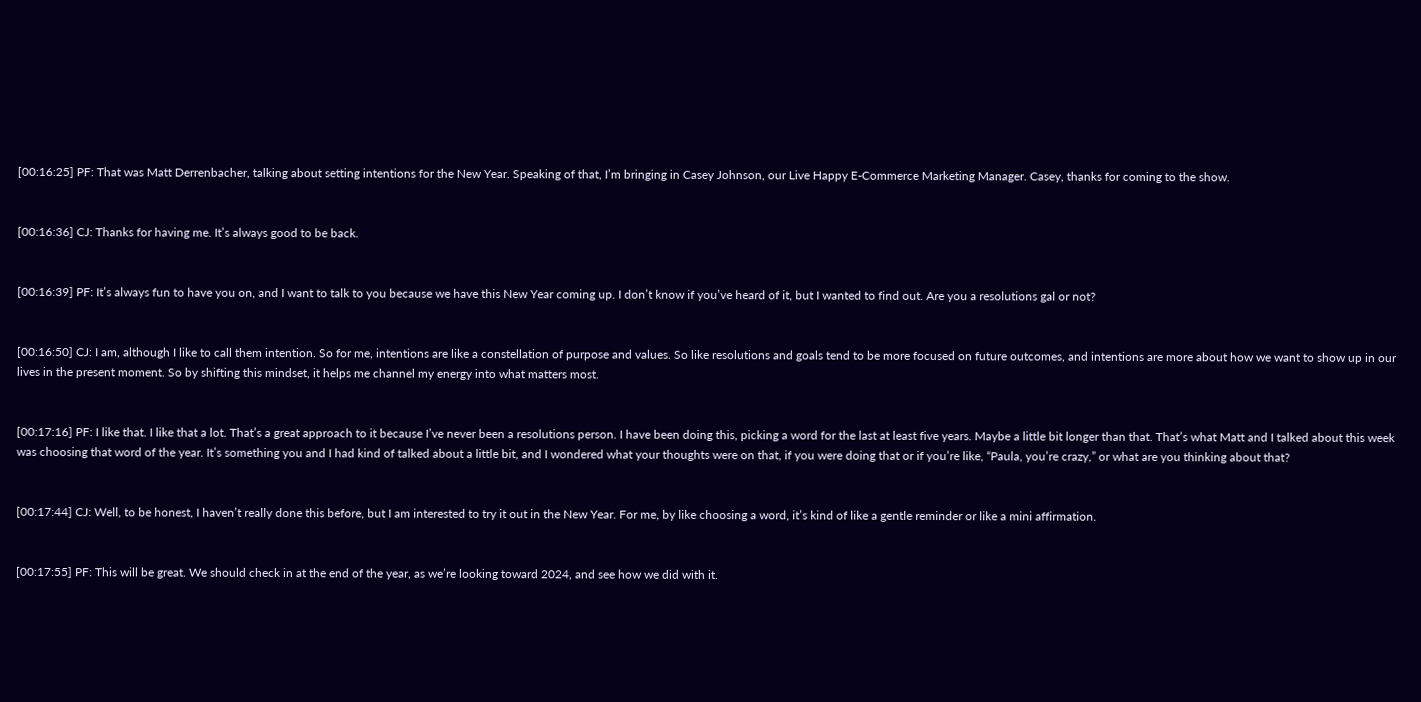[00:16:25] PF: That was Matt Derrenbacher, talking about setting intentions for the New Year. Speaking of that, I’m bringing in Casey Johnson, our Live Happy E-Commerce Marketing Manager. Casey, thanks for coming to the show.


[00:16:36] CJ: Thanks for having me. It’s always good to be back.


[00:16:39] PF: It’s always fun to have you on, and I want to talk to you because we have this New Year coming up. I don’t know if you’ve heard of it, but I wanted to find out. Are you a resolutions gal or not?


[00:16:50] CJ: I am, although I like to call them intention. So for me, intentions are like a constellation of purpose and values. So like resolutions and goals tend to be more focused on future outcomes, and intentions are more about how we want to show up in our lives in the present moment. So by shifting this mindset, it helps me channel my energy into what matters most.


[00:17:16] PF: I like that. I like that a lot. That’s a great approach to it because I’ve never been a resolutions person. I have been doing this, picking a word for the last at least five years. Maybe a little bit longer than that. That’s what Matt and I talked about this week was choosing that word of the year. It’s something you and I had kind of talked about a little bit, and I wondered what your thoughts were on that, if you were doing that or if you’re like, “Paula, you’re crazy,” or what are you thinking about that?


[00:17:44] CJ: Well, to be honest, I haven’t really done this before, but I am interested to try it out in the New Year. For me, by like choosing a word, it’s kind of like a gentle reminder or like a mini affirmation.


[00:17:55] PF: This will be great. We should check in at the end of the year, as we’re looking toward 2024, and see how we did with it.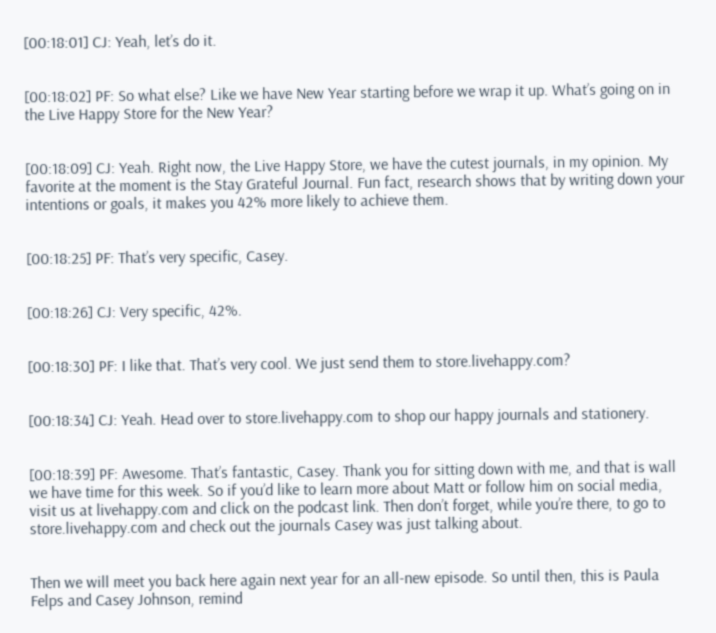[00:18:01] CJ: Yeah, let’s do it.


[00:18:02] PF: So what else? Like we have New Year starting before we wrap it up. What’s going on in the Live Happy Store for the New Year?


[00:18:09] CJ: Yeah. Right now, the Live Happy Store, we have the cutest journals, in my opinion. My favorite at the moment is the Stay Grateful Journal. Fun fact, research shows that by writing down your intentions or goals, it makes you 42% more likely to achieve them.


[00:18:25] PF: That’s very specific, Casey.


[00:18:26] CJ: Very specific, 42%.


[00:18:30] PF: I like that. That’s very cool. We just send them to store.livehappy.com?


[00:18:34] CJ: Yeah. Head over to store.livehappy.com to shop our happy journals and stationery.


[00:18:39] PF: Awesome. That’s fantastic, Casey. Thank you for sitting down with me, and that is wall we have time for this week. So if you’d like to learn more about Matt or follow him on social media, visit us at livehappy.com and click on the podcast link. Then don’t forget, while you’re there, to go to store.livehappy.com and check out the journals Casey was just talking about.


Then we will meet you back here again next year for an all-new episode. So until then, this is Paula Felps and Casey Johnson, remind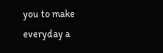you to make everyday a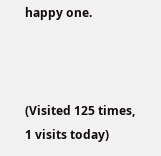happy one.



(Visited 125 times, 1 visits today)